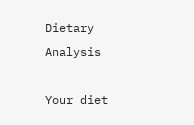Dietary Analysis

Your diet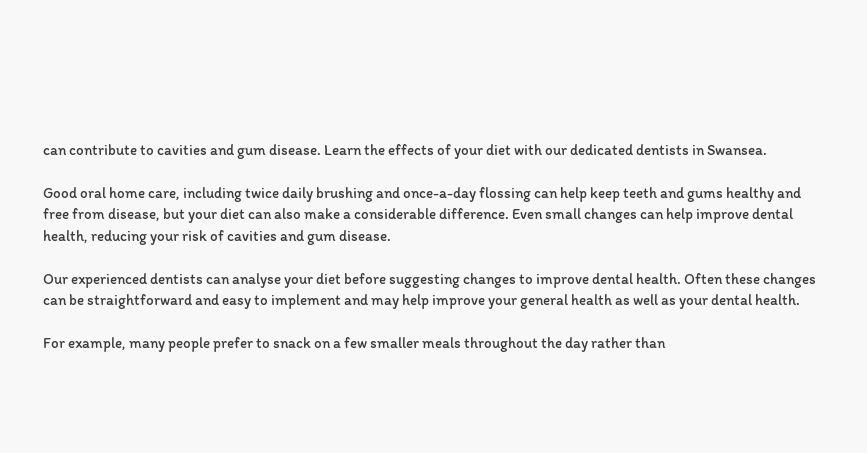can contribute to cavities and gum disease. Learn the effects of your diet with our dedicated dentists in Swansea.

Good oral home care, including twice daily brushing and once-a-day flossing can help keep teeth and gums healthy and free from disease, but your diet can also make a considerable difference. Even small changes can help improve dental health, reducing your risk of cavities and gum disease.

Our experienced dentists can analyse your diet before suggesting changes to improve dental health. Often these changes can be straightforward and easy to implement and may help improve your general health as well as your dental health.

For example, many people prefer to snack on a few smaller meals throughout the day rather than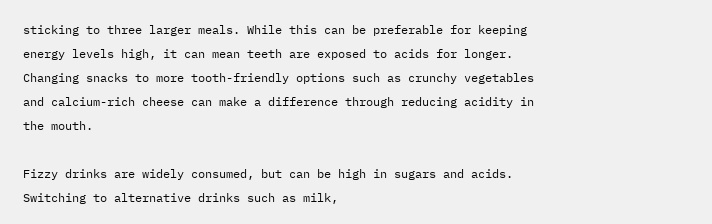sticking to three larger meals. While this can be preferable for keeping energy levels high, it can mean teeth are exposed to acids for longer. Changing snacks to more tooth-friendly options such as crunchy vegetables and calcium-rich cheese can make a difference through reducing acidity in the mouth.

Fizzy drinks are widely consumed, but can be high in sugars and acids. Switching to alternative drinks such as milk,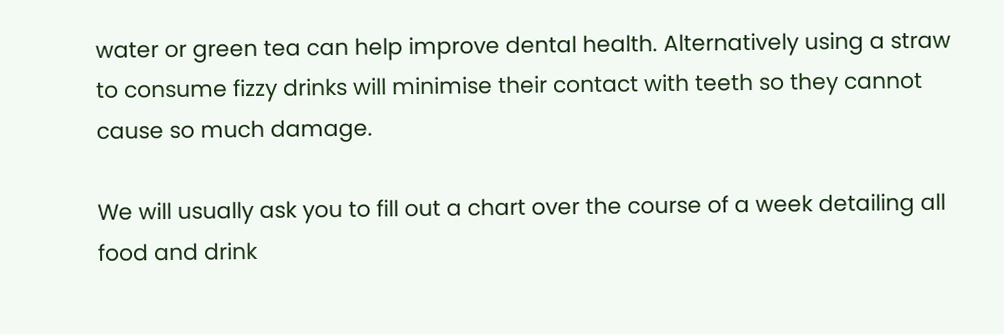water or green tea can help improve dental health. Alternatively using a straw to consume fizzy drinks will minimise their contact with teeth so they cannot cause so much damage.

We will usually ask you to fill out a chart over the course of a week detailing all food and drink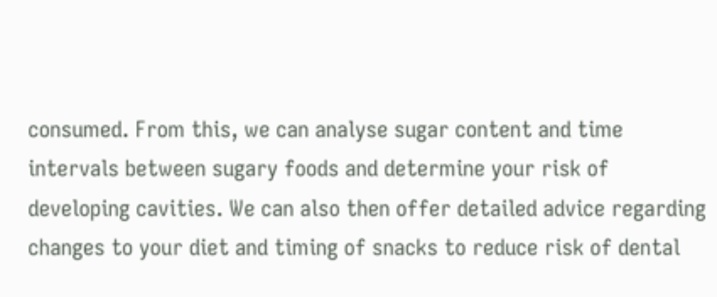consumed. From this, we can analyse sugar content and time intervals between sugary foods and determine your risk of developing cavities. We can also then offer detailed advice regarding changes to your diet and timing of snacks to reduce risk of dental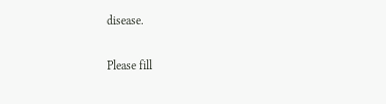disease.

Please fill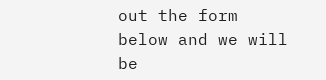out the form below and we will be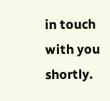in touch with you shortly.